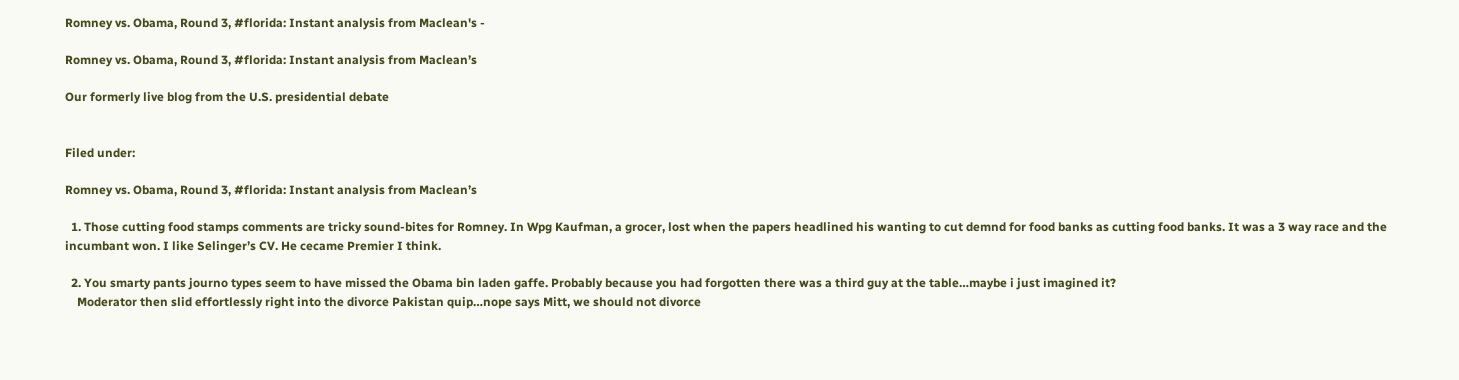Romney vs. Obama, Round 3, #florida: Instant analysis from Maclean's -

Romney vs. Obama, Round 3, #florida: Instant analysis from Maclean’s

Our formerly live blog from the U.S. presidential debate


Filed under:

Romney vs. Obama, Round 3, #florida: Instant analysis from Maclean’s

  1. Those cutting food stamps comments are tricky sound-bites for Romney. In Wpg Kaufman, a grocer, lost when the papers headlined his wanting to cut demnd for food banks as cutting food banks. It was a 3 way race and the incumbant won. I like Selinger’s CV. He cecame Premier I think.

  2. You smarty pants journo types seem to have missed the Obama bin laden gaffe. Probably because you had forgotten there was a third guy at the table…maybe i just imagined it?
    Moderator then slid effortlessly right into the divorce Pakistan quip…nope says Mitt, we should not divorce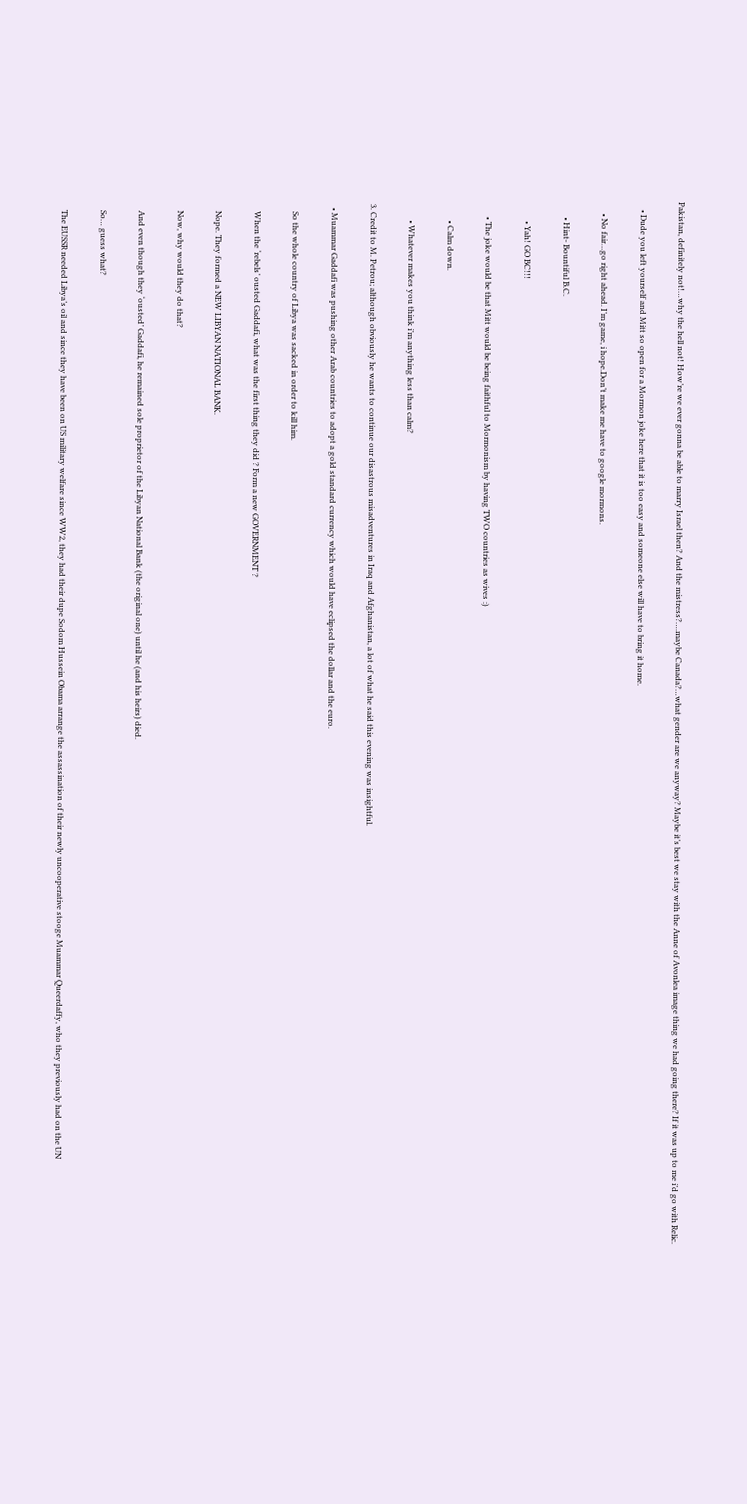Pakistan, definitely not!…why the hell not! How’re we ever gonna be able to marry Israel then? And the mistress?….maybe Canada?…what gender are we anyway? Maybe it’s best we stay with the Anne of Avonlea image thing we had going there? If it was up to me i’d go with Relic.

    • Dude you left yourself and Mitt so open for a Mormon joke here that it is too easy and someone else will have to bring it home.

      • No fair…go right ahead. I’m game, i hope.Don’t make me have to google mormons.

        • Hint- Bountiful B.C.

          • Yah! GO BC!!!

        • The joke would be that Mitt would be being faithful to Mormonism by having TWO countries as wives :)

          • Calm down.

          • Whatever makes you think i’m anything less than calm?

  3. Credit to M. Petrou; although obviously he wants to continue our disastrous misadventures in Iraq and Afghanistan, a lot of what he said this evening was insightful.

    • Muammar Gaddafi was pushing other Arab countries to adopt a gold standard currency which would have eclipsed the dollar and the euro.

      So the whole country of Libya was sacked in order to kill him.

      When the ‘rebels’ ousted Gaddafi, what was the first thing they did ? Form a new GOVERNMENT ?

      Nope. They formed a NEW LIBYAN NATIONAL BANK.

      Now, why would they do that?

      And even though they ‘ousted’ Gaddafi, he remained sole proprietor of the Libyan National Bank (the original one) until he (and his heirs) died.

      So… guess what?

      The EUSSR needed Libya’s oil and since they have been on US military welfare since WW2, they had their dupe Sodom Hussein Obama arrange the assassination of their newly uncooperative stooge Muammar Queerdaffy, who they previously had on the UN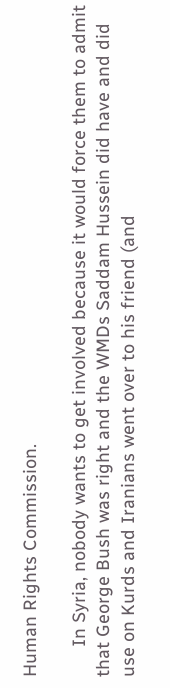Human Rights Commission.

      In Syria, nobody wants to get involved because it would force them to admit that George Bush was right and the WMDs Saddam Hussein did have and did use on Kurds and Iranians went over to his friend (and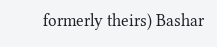formerly theirs) Bashar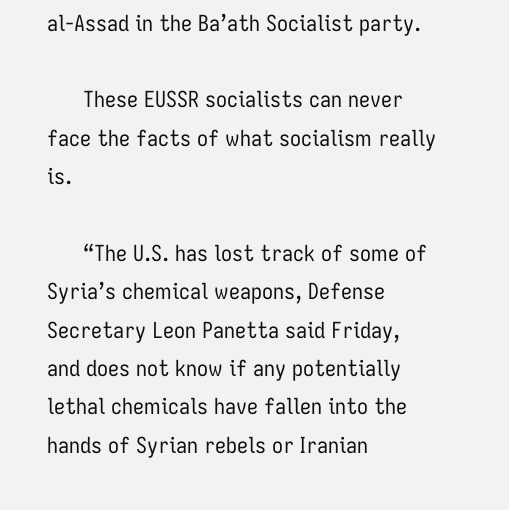al-Assad in the Ba’ath Socialist party.

      These EUSSR socialists can never face the facts of what socialism really is.

      “The U.S. has lost track of some of Syria’s chemical weapons, Defense Secretary Leon Panetta said Friday, and does not know if any potentially lethal chemicals have fallen into the hands of Syrian rebels or Iranian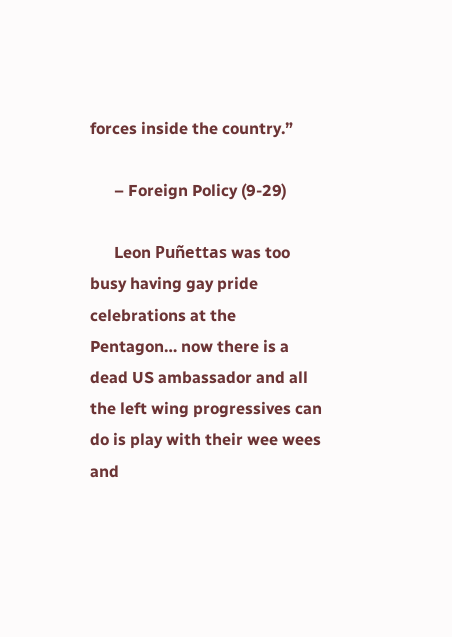forces inside the country.”

      – Foreign Policy (9-29)

      Leon Puñettas was too busy having gay pride celebrations at the Pentagon… now there is a dead US ambassador and all the left wing progressives can do is play with their wee wees and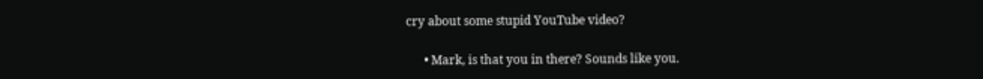cry about some stupid YouTube video?

      • Mark, is that you in there? Sounds like you.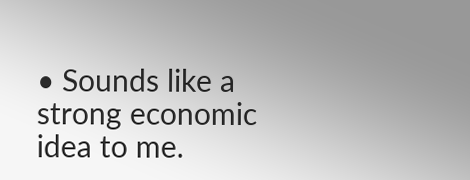• Sounds like a strong economic idea to me.